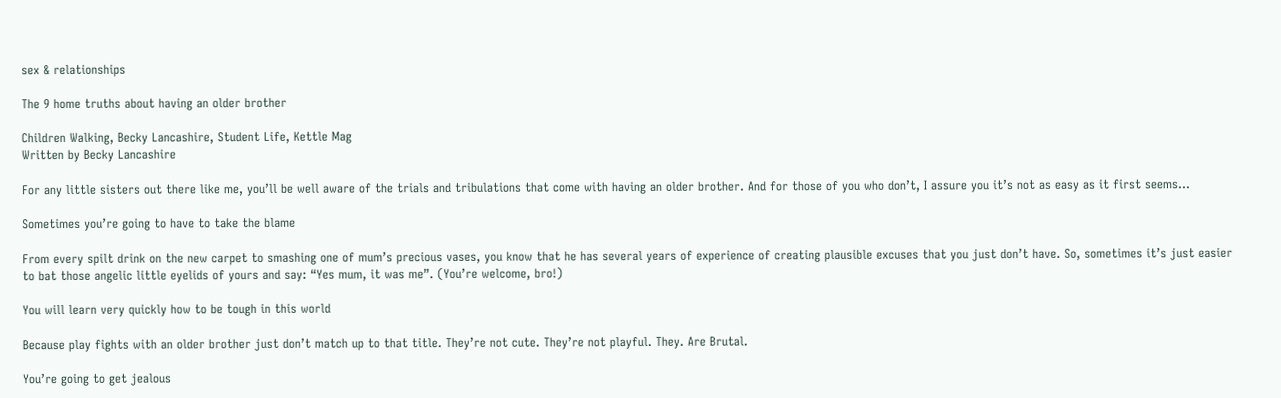sex & relationships

The 9 home truths about having an older brother

Children Walking, Becky Lancashire, Student Life, Kettle Mag
Written by Becky Lancashire

For any little sisters out there like me, you’ll be well aware of the trials and tribulations that come with having an older brother. And for those of you who don’t, I assure you it’s not as easy as it first seems…

Sometimes you’re going to have to take the blame

From every spilt drink on the new carpet to smashing one of mum’s precious vases, you know that he has several years of experience of creating plausible excuses that you just don’t have. So, sometimes it’s just easier to bat those angelic little eyelids of yours and say: “Yes mum, it was me”. (You’re welcome, bro!)

You will learn very quickly how to be tough in this world

Because play fights with an older brother just don’t match up to that title. They’re not cute. They’re not playful. They. Are Brutal.

You’re going to get jealous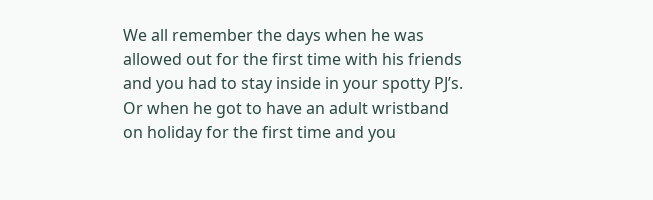We all remember the days when he was allowed out for the first time with his friends and you had to stay inside in your spotty PJ’s. Or when he got to have an adult wristband on holiday for the first time and you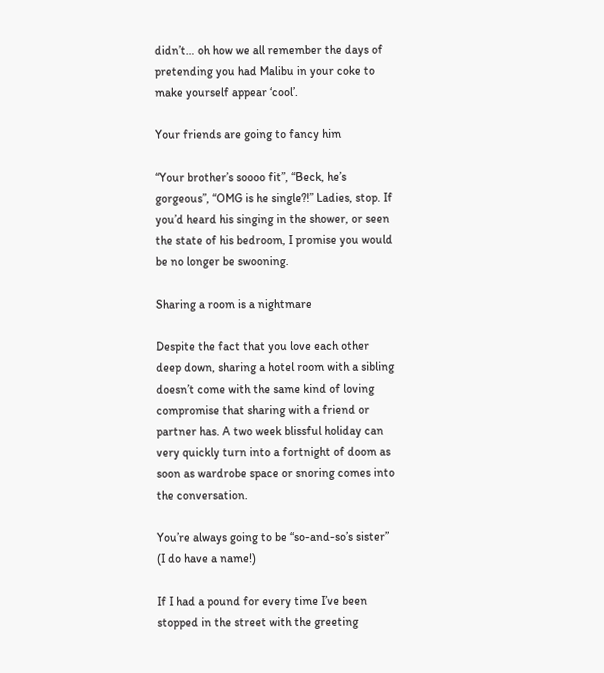didn’t… oh how we all remember the days of pretending you had Malibu in your coke to make yourself appear ‘cool’.

Your friends are going to fancy him

“Your brother’s soooo fit”, “Beck, he’s gorgeous”, “OMG is he single?!” Ladies, stop. If you’d heard his singing in the shower, or seen the state of his bedroom, I promise you would be no longer be swooning.

Sharing a room is a nightmare

Despite the fact that you love each other deep down, sharing a hotel room with a sibling doesn’t come with the same kind of loving compromise that sharing with a friend or partner has. A two week blissful holiday can very quickly turn into a fortnight of doom as soon as wardrobe space or snoring comes into the conversation.

You’re always going to be “so-and-so’s sister” (I do have a name!)

If I had a pound for every time I’ve been stopped in the street with the greeting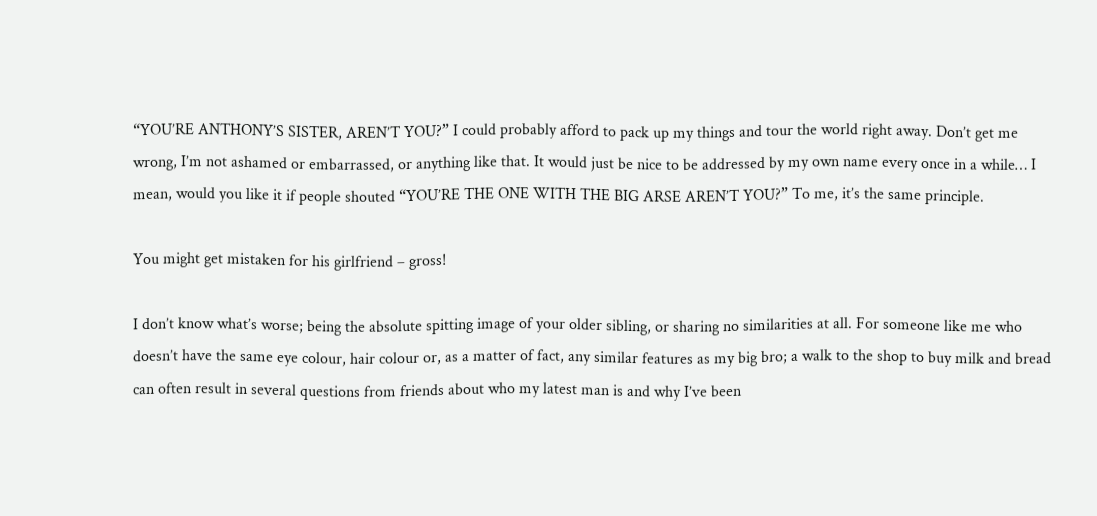“YOU’RE ANTHONY’S SISTER, AREN’T YOU?” I could probably afford to pack up my things and tour the world right away. Don’t get me wrong, I’m not ashamed or embarrassed, or anything like that. It would just be nice to be addressed by my own name every once in a while… I mean, would you like it if people shouted “YOU’RE THE ONE WITH THE BIG ARSE AREN’T YOU?” To me, it’s the same principle.

You might get mistaken for his girlfriend – gross!

I don’t know what’s worse; being the absolute spitting image of your older sibling, or sharing no similarities at all. For someone like me who doesn’t have the same eye colour, hair colour or, as a matter of fact, any similar features as my big bro; a walk to the shop to buy milk and bread can often result in several questions from friends about who my latest man is and why I’ve been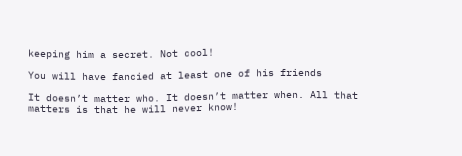keeping him a secret. Not cool!

You will have fancied at least one of his friends

It doesn’t matter who. It doesn’t matter when. All that matters is that he will never know!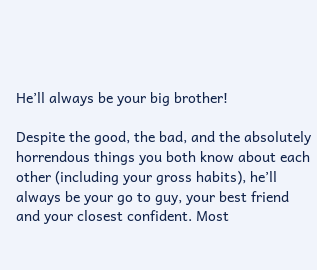He’ll always be your big brother!

Despite the good, the bad, and the absolutely horrendous things you both know about each other (including your gross habits), he’ll always be your go to guy, your best friend and your closest confident. Most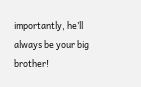importantly, he’ll always be your big brother!